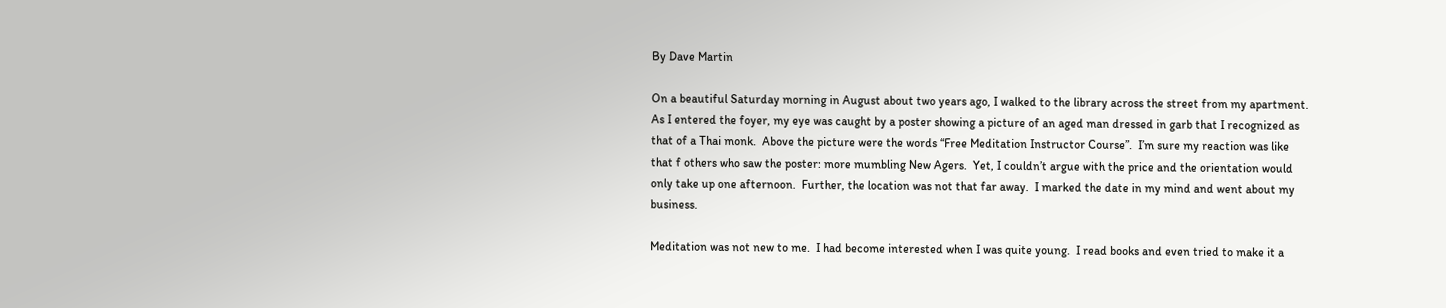By Dave Martin

On a beautiful Saturday morning in August about two years ago, I walked to the library across the street from my apartment.  As I entered the foyer, my eye was caught by a poster showing a picture of an aged man dressed in garb that I recognized as that of a Thai monk.  Above the picture were the words “Free Meditation Instructor Course”.  I’m sure my reaction was like that f others who saw the poster: more mumbling New Agers.  Yet, I couldn’t argue with the price and the orientation would only take up one afternoon.  Further, the location was not that far away.  I marked the date in my mind and went about my business.

Meditation was not new to me.  I had become interested when I was quite young.  I read books and even tried to make it a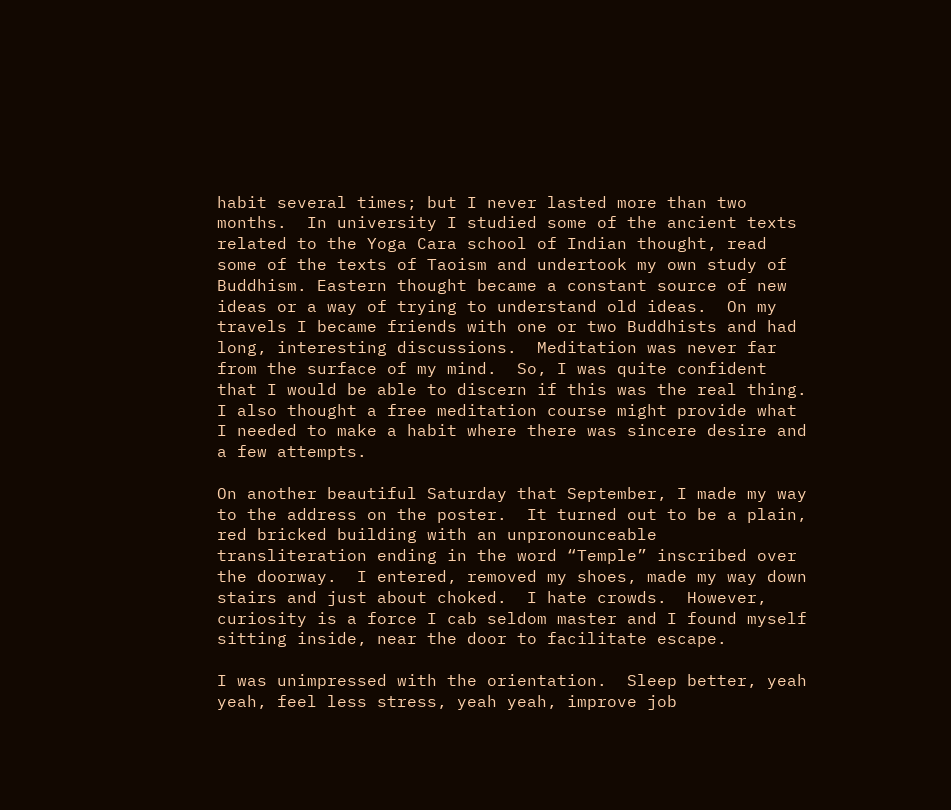habit several times; but I never lasted more than two months.  In university I studied some of the ancient texts related to the Yoga Cara school of Indian thought, read some of the texts of Taoism and undertook my own study of Buddhism. Eastern thought became a constant source of new ideas or a way of trying to understand old ideas.  On my travels I became friends with one or two Buddhists and had long, interesting discussions.  Meditation was never far from the surface of my mind.  So, I was quite confident that I would be able to discern if this was the real thing.  I also thought a free meditation course might provide what I needed to make a habit where there was sincere desire and a few attempts.

On another beautiful Saturday that September, I made my way to the address on the poster.  It turned out to be a plain, red bricked building with an unpronounceable transliteration ending in the word “Temple” inscribed over the doorway.  I entered, removed my shoes, made my way down stairs and just about choked.  I hate crowds.  However, curiosity is a force I cab seldom master and I found myself sitting inside, near the door to facilitate escape.

I was unimpressed with the orientation.  Sleep better, yeah yeah, feel less stress, yeah yeah, improve job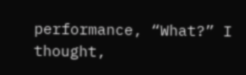performance, “What?” I thought,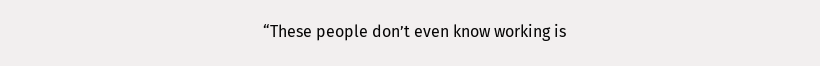“These people don’t even know working is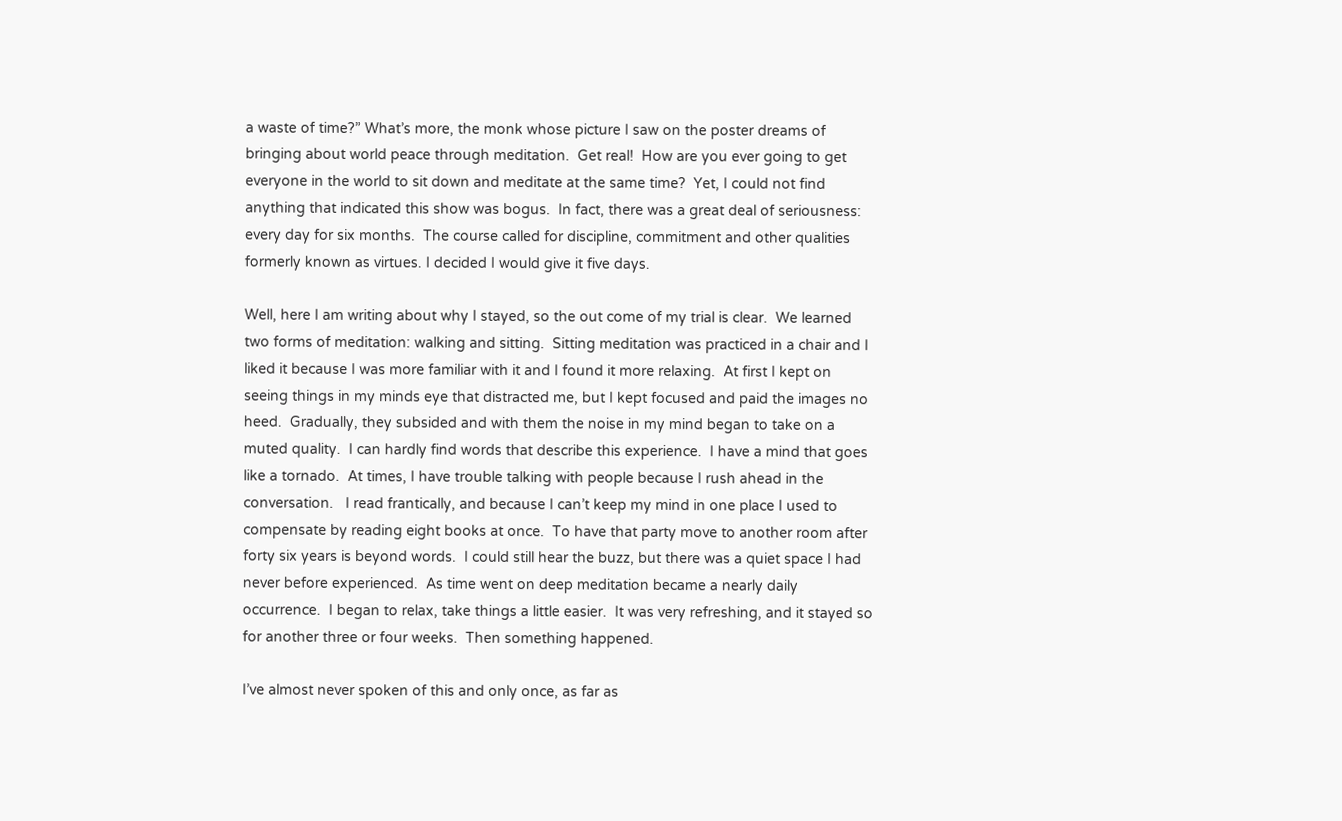a waste of time?” What’s more, the monk whose picture I saw on the poster dreams of bringing about world peace through meditation.  Get real!  How are you ever going to get everyone in the world to sit down and meditate at the same time?  Yet, I could not find anything that indicated this show was bogus.  In fact, there was a great deal of seriousness: every day for six months.  The course called for discipline, commitment and other qualities formerly known as virtues. I decided I would give it five days.

Well, here I am writing about why I stayed, so the out come of my trial is clear.  We learned two forms of meditation: walking and sitting.  Sitting meditation was practiced in a chair and I liked it because I was more familiar with it and I found it more relaxing.  At first I kept on seeing things in my minds eye that distracted me, but I kept focused and paid the images no heed.  Gradually, they subsided and with them the noise in my mind began to take on a muted quality.  I can hardly find words that describe this experience.  I have a mind that goes like a tornado.  At times, I have trouble talking with people because I rush ahead in the conversation.   I read frantically, and because I can’t keep my mind in one place I used to compensate by reading eight books at once.  To have that party move to another room after forty six years is beyond words.  I could still hear the buzz, but there was a quiet space I had never before experienced.  As time went on deep meditation became a nearly daily occurrence.  I began to relax, take things a little easier.  It was very refreshing, and it stayed so for another three or four weeks.  Then something happened.

I’ve almost never spoken of this and only once, as far as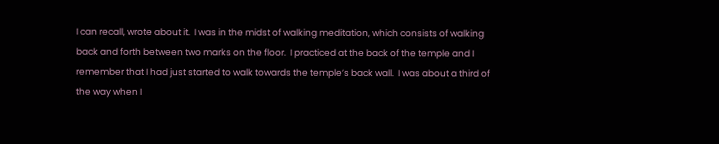I can recall, wrote about it.  I was in the midst of walking meditation, which consists of walking back and forth between two marks on the floor.  I practiced at the back of the temple and I remember that I had just started to walk towards the temple’s back wall.  I was about a third of the way when I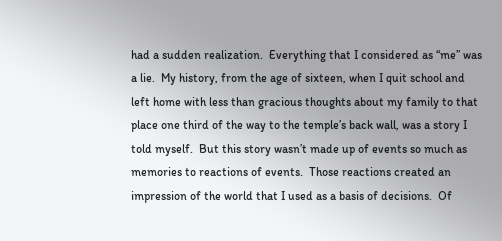had a sudden realization.  Everything that I considered as “me” was a lie.  My history, from the age of sixteen, when I quit school and left home with less than gracious thoughts about my family to that place one third of the way to the temple’s back wall, was a story I told myself.  But this story wasn’t made up of events so much as memories to reactions of events.  Those reactions created an impression of the world that I used as a basis of decisions.  Of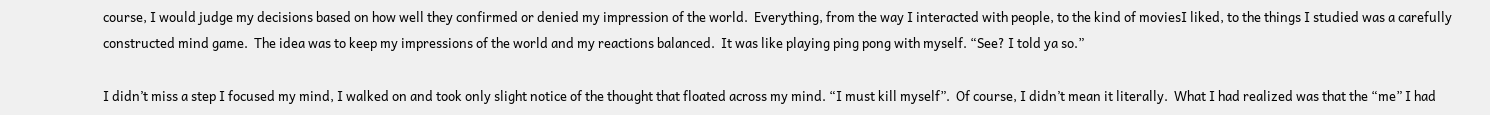course, I would judge my decisions based on how well they confirmed or denied my impression of the world.  Everything, from the way I interacted with people, to the kind of moviesI liked, to the things I studied was a carefully constructed mind game.  The idea was to keep my impressions of the world and my reactions balanced.  It was like playing ping pong with myself. “See? I told ya so.”

I didn’t miss a step I focused my mind, I walked on and took only slight notice of the thought that floated across my mind. “I must kill myself”.  Of course, I didn’t mean it literally.  What I had realized was that the “me” I had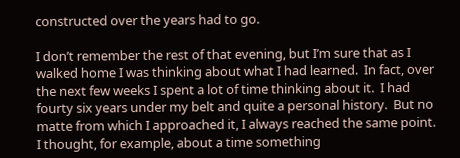constructed over the years had to go.

I don’t remember the rest of that evening, but I’m sure that as I walked home I was thinking about what I had learned.  In fact, over the next few weeks I spent a lot of time thinking about it.  I had fourty six years under my belt and quite a personal history.  But no matte from which I approached it, I always reached the same point.  I thought, for example, about a time something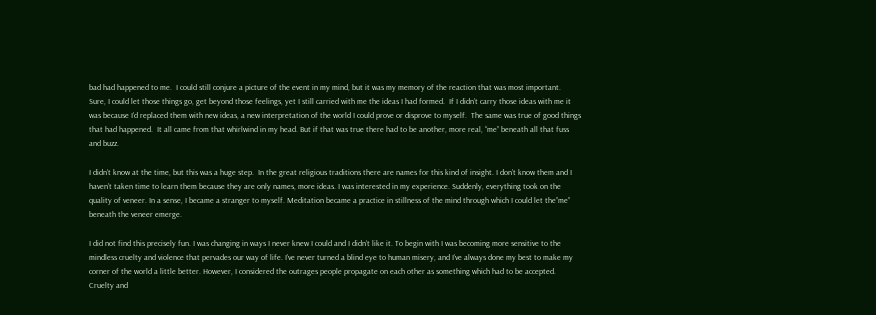bad had happened to me.  I could still conjure a picture of the event in my mind, but it was my memory of the reaction that was most important.  Sure, I could let those things go, get beyond those feelings, yet I still carried with me the ideas I had formed.  If I didn’t carry those ideas with me it was because I’d replaced them with new ideas, a new interpretation of the world I could prove or disprove to myself.  The same was true of good things that had happened.  It all came from that whirlwind in my head. But if that was true there had to be another, more real, “me” beneath all that fuss and buzz.

I didn’t know at the time, but this was a huge step.  In the great religious traditions there are names for this kind of insight. I don’t know them and I haven’t taken time to learn them because they are only names, more ideas. I was interested in my experience. Suddenly, everything took on the quality of veneer. In a sense, I became a stranger to myself. Meditation became a practice in stillness of the mind through which I could let the”me” beneath the veneer emerge.

I did not find this precisely fun. I was changing in ways I never knew I could and I didn’t like it. To begin with I was becoming more sensitive to the mindless cruelty and violence that pervades our way of life. I’ve never turned a blind eye to human misery, and I’ve always done my best to make my corner of the world a little better. However, I considered the outrages people propagate on each other as something which had to be accepted. Cruelty and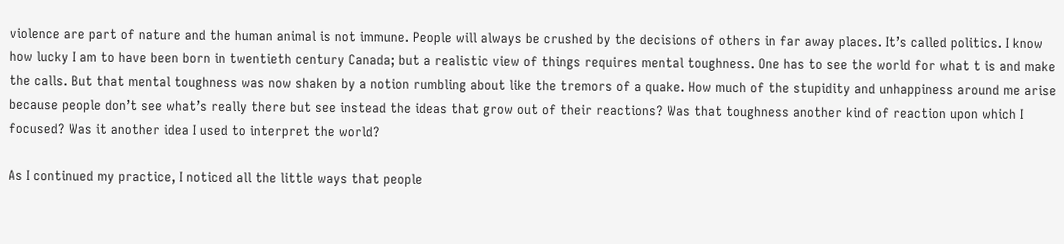violence are part of nature and the human animal is not immune. People will always be crushed by the decisions of others in far away places. It’s called politics. I know how lucky I am to have been born in twentieth century Canada; but a realistic view of things requires mental toughness. One has to see the world for what t is and make the calls. But that mental toughness was now shaken by a notion rumbling about like the tremors of a quake. How much of the stupidity and unhappiness around me arise because people don’t see what’s really there but see instead the ideas that grow out of their reactions? Was that toughness another kind of reaction upon which I focused? Was it another idea I used to interpret the world?

As I continued my practice, I noticed all the little ways that people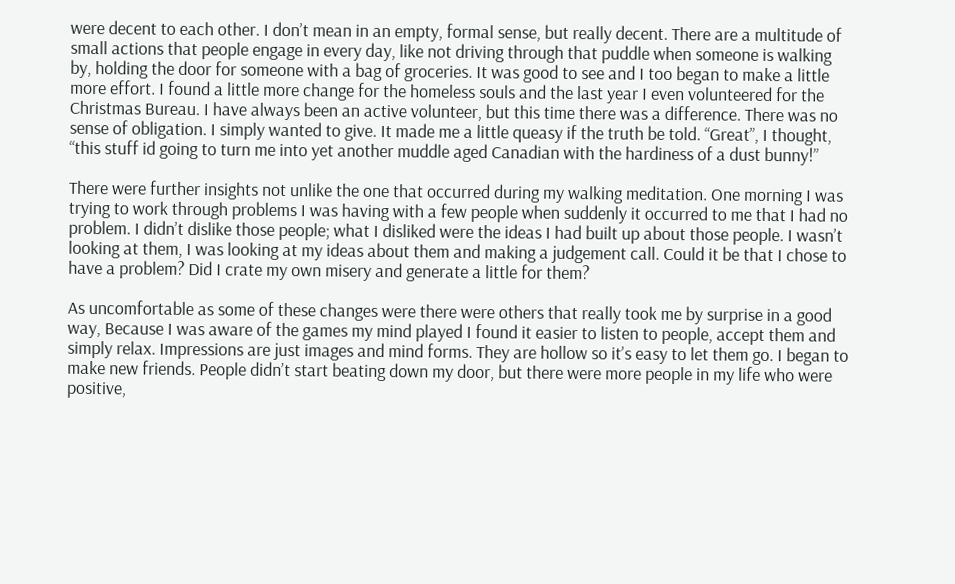were decent to each other. I don’t mean in an empty, formal sense, but really decent. There are a multitude of small actions that people engage in every day, like not driving through that puddle when someone is walking by, holding the door for someone with a bag of groceries. It was good to see and I too began to make a little more effort. I found a little more change for the homeless souls and the last year I even volunteered for the Christmas Bureau. I have always been an active volunteer, but this time there was a difference. There was no sense of obligation. I simply wanted to give. It made me a little queasy if the truth be told. “Great”, I thought, “this stuff id going to turn me into yet another muddle aged Canadian with the hardiness of a dust bunny!”

There were further insights not unlike the one that occurred during my walking meditation. One morning I was trying to work through problems I was having with a few people when suddenly it occurred to me that I had no problem. I didn’t dislike those people; what I disliked were the ideas I had built up about those people. I wasn’t looking at them, I was looking at my ideas about them and making a judgement call. Could it be that I chose to have a problem? Did I crate my own misery and generate a little for them?

As uncomfortable as some of these changes were there were others that really took me by surprise in a good way, Because I was aware of the games my mind played I found it easier to listen to people, accept them and simply relax. Impressions are just images and mind forms. They are hollow so it’s easy to let them go. I began to make new friends. People didn’t start beating down my door, but there were more people in my life who were positive,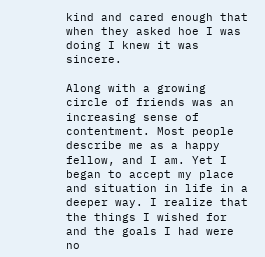kind and cared enough that when they asked hoe I was doing I knew it was sincere.

Along with a growing circle of friends was an increasing sense of contentment. Most people describe me as a happy fellow, and I am. Yet I began to accept my place and situation in life in a deeper way. I realize that the things I wished for and the goals I had were no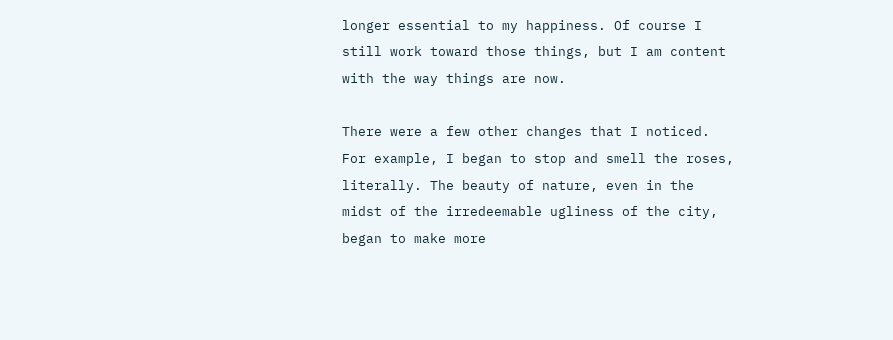longer essential to my happiness. Of course I still work toward those things, but I am content with the way things are now.

There were a few other changes that I noticed. For example, I began to stop and smell the roses, literally. The beauty of nature, even in the midst of the irredeemable ugliness of the city, began to make more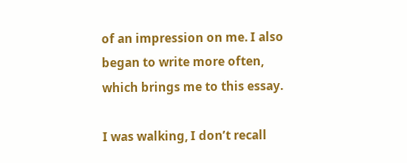of an impression on me. I also began to write more often, which brings me to this essay.

I was walking, I don’t recall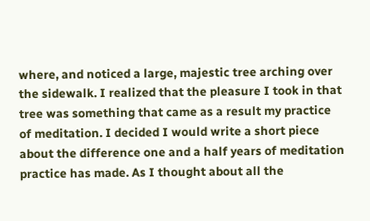where, and noticed a large, majestic tree arching over the sidewalk. I realized that the pleasure I took in that tree was something that came as a result my practice of meditation. I decided I would write a short piece about the difference one and a half years of meditation practice has made. As I thought about all the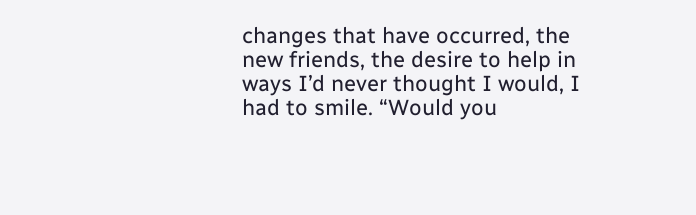changes that have occurred, the new friends, the desire to help in ways I’d never thought I would, I had to smile. “Would you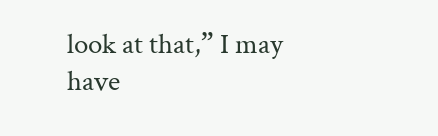look at that,” I may have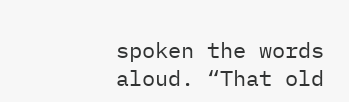spoken the words aloud. “That old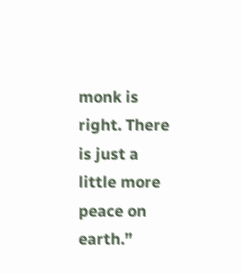monk is right. There is just a little more peace on earth.”